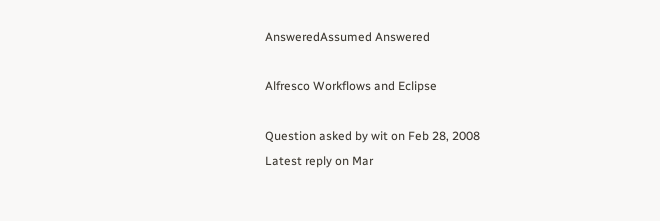AnsweredAssumed Answered

Alfresco Workflows and Eclipse

Question asked by wit on Feb 28, 2008
Latest reply on Mar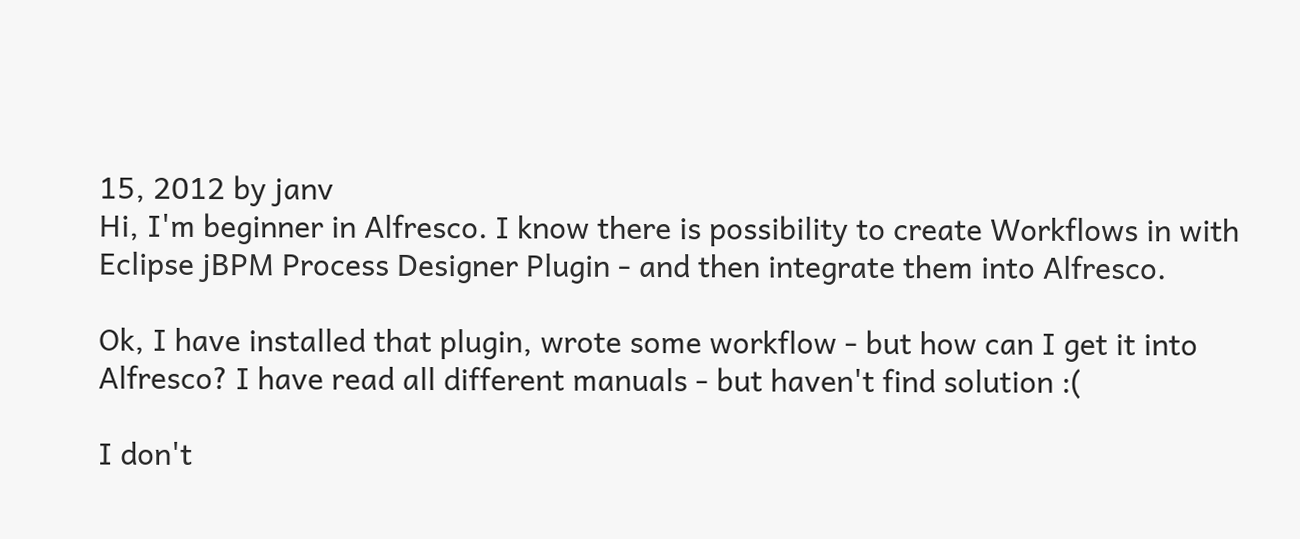15, 2012 by janv
Hi, I'm beginner in Alfresco. I know there is possibility to create Workflows in with Eclipse jBPM Process Designer Plugin - and then integrate them into Alfresco.

Ok, I have installed that plugin, wrote some workflow - but how can I get it into Alfresco? I have read all different manuals - but haven't find solution :(

I don't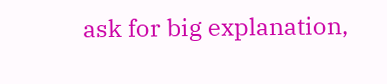ask for big explanation,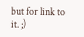but for link to it. ;)